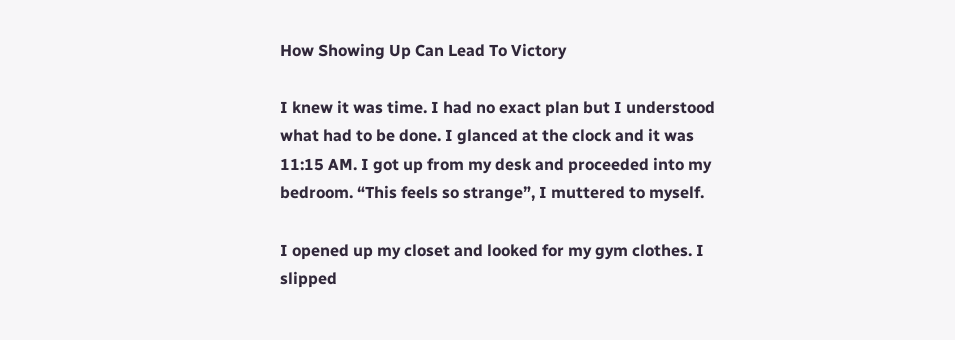How Showing Up Can Lead To Victory

I knew it was time. I had no exact plan but I understood what had to be done. I glanced at the clock and it was 11:15 AM. I got up from my desk and proceeded into my bedroom. “This feels so strange”, I muttered to myself.

I opened up my closet and looked for my gym clothes. I slipped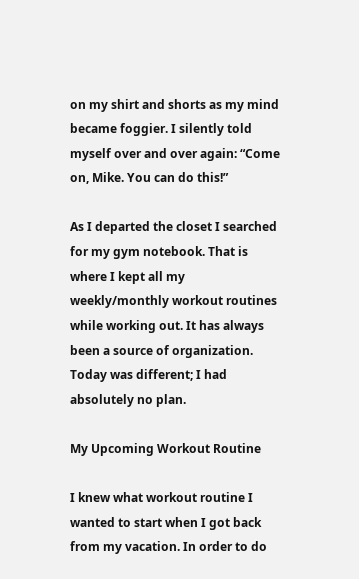on my shirt and shorts as my mind became foggier. I silently told myself over and over again: “Come on, Mike. You can do this!”

As I departed the closet I searched for my gym notebook. That is where I kept all my weekly/monthly workout routines while working out. It has always been a source of organization. Today was different; I had absolutely no plan.

My Upcoming Workout Routine

I knew what workout routine I wanted to start when I got back from my vacation. In order to do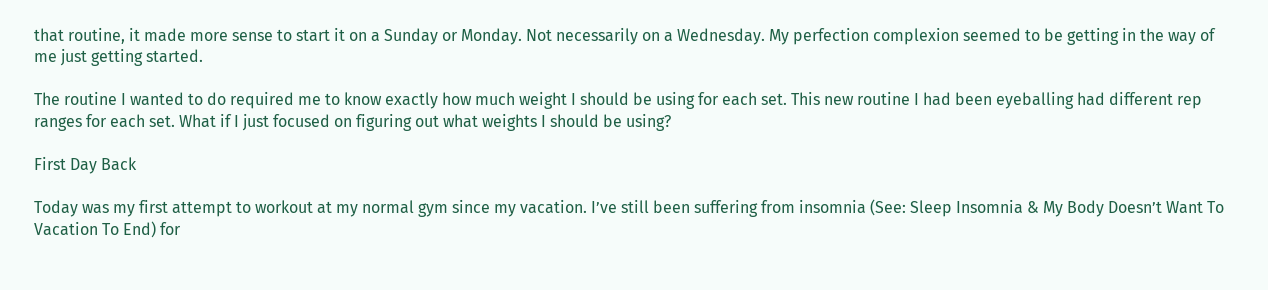that routine, it made more sense to start it on a Sunday or Monday. Not necessarily on a Wednesday. My perfection complexion seemed to be getting in the way of me just getting started.

The routine I wanted to do required me to know exactly how much weight I should be using for each set. This new routine I had been eyeballing had different rep ranges for each set. What if I just focused on figuring out what weights I should be using?

First Day Back

Today was my first attempt to workout at my normal gym since my vacation. I’ve still been suffering from insomnia (See: Sleep Insomnia & My Body Doesn’t Want To Vacation To End) for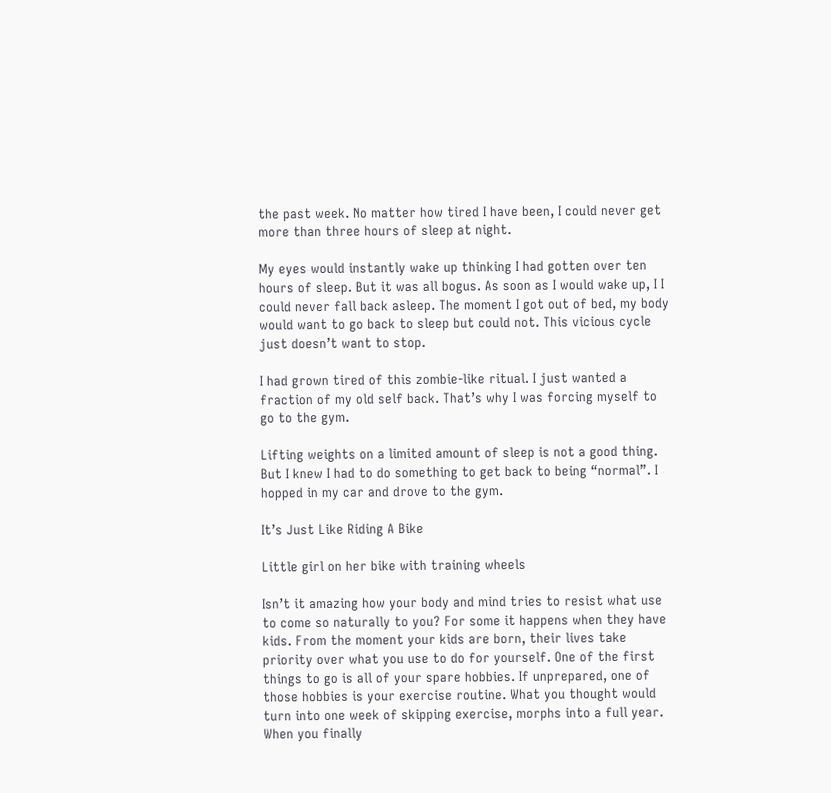the past week. No matter how tired I have been, I could never get more than three hours of sleep at night.

My eyes would instantly wake up thinking I had gotten over ten hours of sleep. But it was all bogus. As soon as I would wake up, I I could never fall back asleep. The moment I got out of bed, my body would want to go back to sleep but could not. This vicious cycle just doesn’t want to stop.

I had grown tired of this zombie-like ritual. I just wanted a fraction of my old self back. That’s why I was forcing myself to go to the gym.

Lifting weights on a limited amount of sleep is not a good thing. But I knew I had to do something to get back to being “normal”. I hopped in my car and drove to the gym.

It’s Just Like Riding A Bike

Little girl on her bike with training wheels

Isn’t it amazing how your body and mind tries to resist what use to come so naturally to you? For some it happens when they have kids. From the moment your kids are born, their lives take priority over what you use to do for yourself. One of the first things to go is all of your spare hobbies. If unprepared, one of those hobbies is your exercise routine. What you thought would turn into one week of skipping exercise, morphs into a full year. When you finally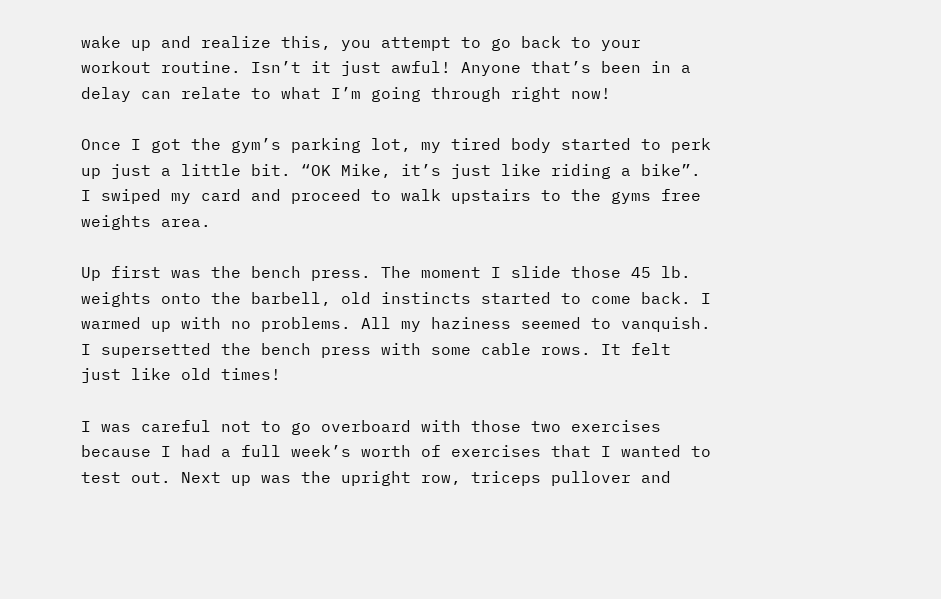wake up and realize this, you attempt to go back to your workout routine. Isn’t it just awful! Anyone that’s been in a delay can relate to what I’m going through right now!

Once I got the gym’s parking lot, my tired body started to perk up just a little bit. “OK Mike, it’s just like riding a bike”. I swiped my card and proceed to walk upstairs to the gyms free weights area.

Up first was the bench press. The moment I slide those 45 lb. weights onto the barbell, old instincts started to come back. I warmed up with no problems. All my haziness seemed to vanquish. I supersetted the bench press with some cable rows. It felt just like old times!

I was careful not to go overboard with those two exercises because I had a full week’s worth of exercises that I wanted to test out. Next up was the upright row, triceps pullover and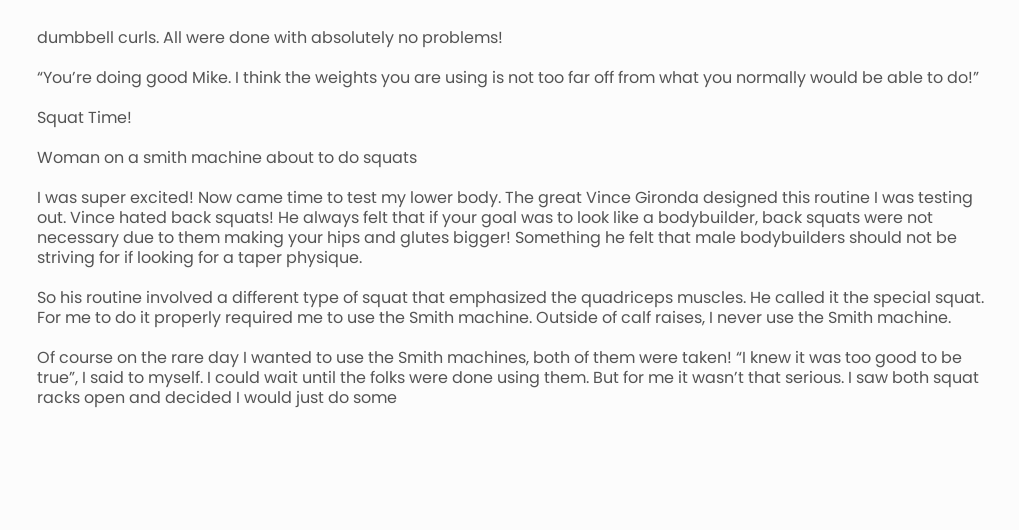dumbbell curls. All were done with absolutely no problems!

“You’re doing good Mike. I think the weights you are using is not too far off from what you normally would be able to do!”

Squat Time!

Woman on a smith machine about to do squats

I was super excited! Now came time to test my lower body. The great Vince Gironda designed this routine I was testing out. Vince hated back squats! He always felt that if your goal was to look like a bodybuilder, back squats were not necessary due to them making your hips and glutes bigger! Something he felt that male bodybuilders should not be striving for if looking for a taper physique.

So his routine involved a different type of squat that emphasized the quadriceps muscles. He called it the special squat. For me to do it properly required me to use the Smith machine. Outside of calf raises, I never use the Smith machine.

Of course on the rare day I wanted to use the Smith machines, both of them were taken! “I knew it was too good to be true”, I said to myself. I could wait until the folks were done using them. But for me it wasn’t that serious. I saw both squat racks open and decided I would just do some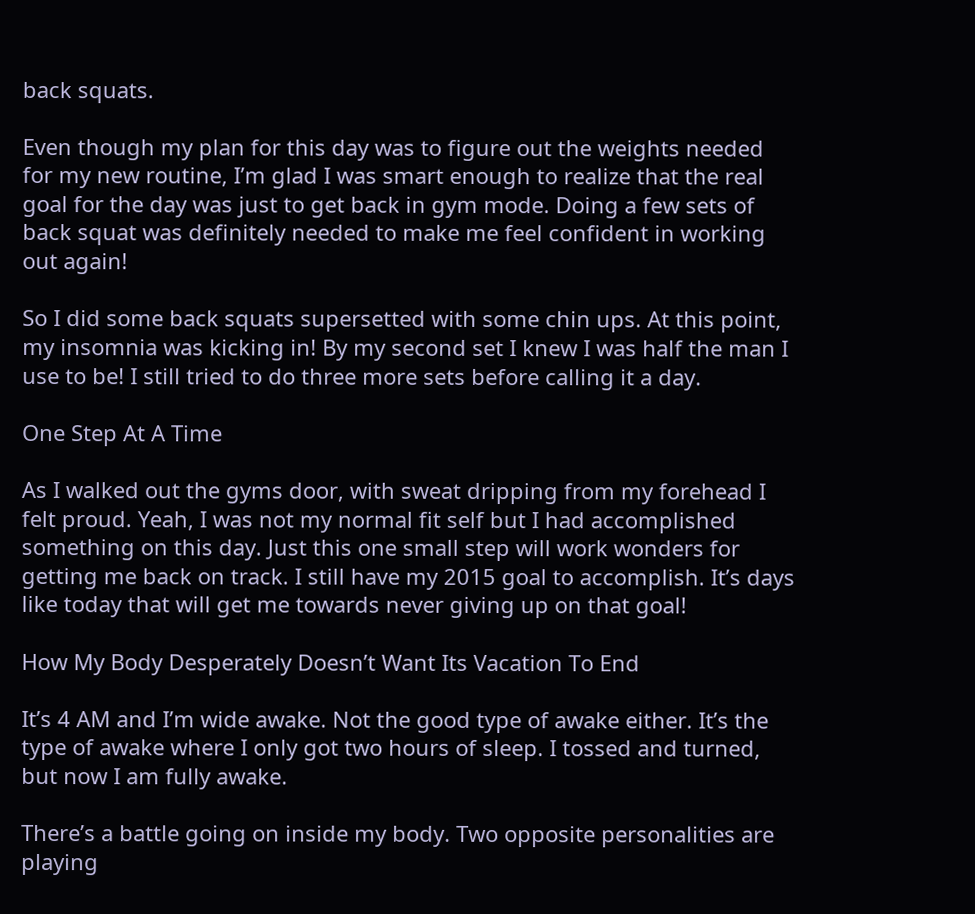back squats.

Even though my plan for this day was to figure out the weights needed for my new routine, I’m glad I was smart enough to realize that the real goal for the day was just to get back in gym mode. Doing a few sets of back squat was definitely needed to make me feel confident in working out again!

So I did some back squats supersetted with some chin ups. At this point, my insomnia was kicking in! By my second set I knew I was half the man I use to be! I still tried to do three more sets before calling it a day.

One Step At A Time

As I walked out the gyms door, with sweat dripping from my forehead I felt proud. Yeah, I was not my normal fit self but I had accomplished something on this day. Just this one small step will work wonders for getting me back on track. I still have my 2015 goal to accomplish. It’s days like today that will get me towards never giving up on that goal!

How My Body Desperately Doesn’t Want Its Vacation To End

It’s 4 AM and I’m wide awake. Not the good type of awake either. It’s the type of awake where I only got two hours of sleep. I tossed and turned, but now I am fully awake.

There’s a battle going on inside my body. Two opposite personalities are playing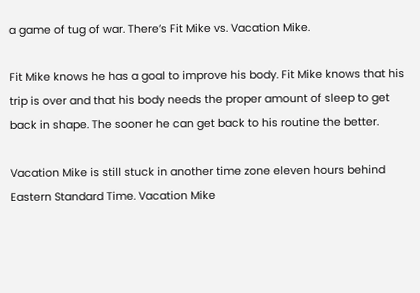a game of tug of war. There’s Fit Mike vs. Vacation Mike.

Fit Mike knows he has a goal to improve his body. Fit Mike knows that his trip is over and that his body needs the proper amount of sleep to get back in shape. The sooner he can get back to his routine the better.

Vacation Mike is still stuck in another time zone eleven hours behind Eastern Standard Time. Vacation Mike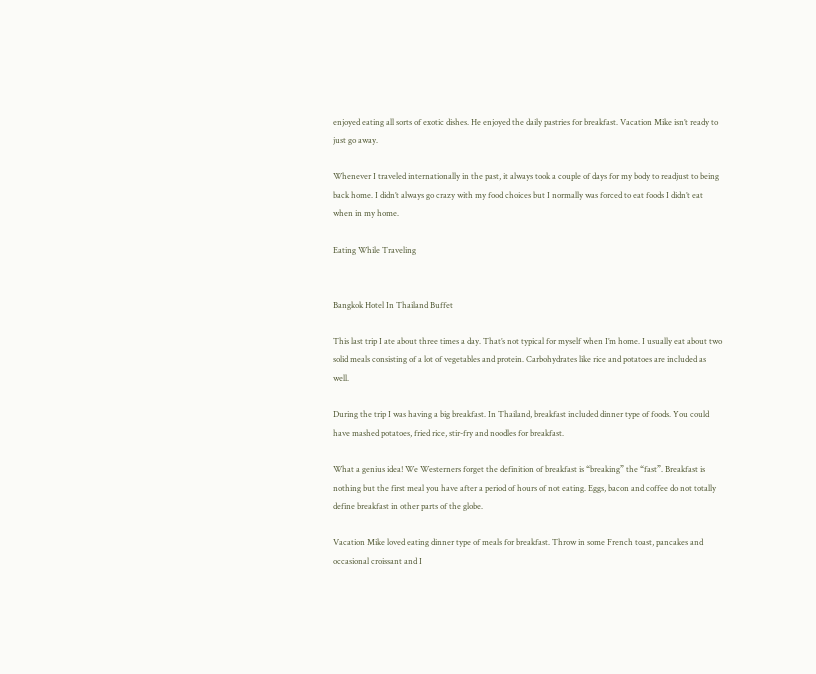enjoyed eating all sorts of exotic dishes. He enjoyed the daily pastries for breakfast. Vacation Mike isn’t ready to just go away.

Whenever I traveled internationally in the past, it always took a couple of days for my body to readjust to being back home. I didn’t always go crazy with my food choices but I normally was forced to eat foods I didn’t eat when in my home.

Eating While Traveling


Bangkok Hotel In Thailand Buffet

This last trip I ate about three times a day. That’s not typical for myself when I’m home. I usually eat about two solid meals consisting of a lot of vegetables and protein. Carbohydrates like rice and potatoes are included as well.

During the trip I was having a big breakfast. In Thailand, breakfast included dinner type of foods. You could have mashed potatoes, fried rice, stir-fry and noodles for breakfast.

What a genius idea! We Westerners forget the definition of breakfast is “breaking” the “fast”. Breakfast is nothing but the first meal you have after a period of hours of not eating. Eggs, bacon and coffee do not totally define breakfast in other parts of the globe.

Vacation Mike loved eating dinner type of meals for breakfast. Throw in some French toast, pancakes and occasional croissant and I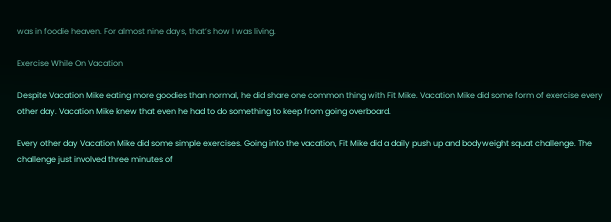was in foodie heaven. For almost nine days, that’s how I was living.

Exercise While On Vacation

Despite Vacation Mike eating more goodies than normal, he did share one common thing with Fit Mike. Vacation Mike did some form of exercise every other day. Vacation Mike knew that even he had to do something to keep from going overboard.

Every other day Vacation Mike did some simple exercises. Going into the vacation, Fit Mike did a daily push up and bodyweight squat challenge. The challenge just involved three minutes of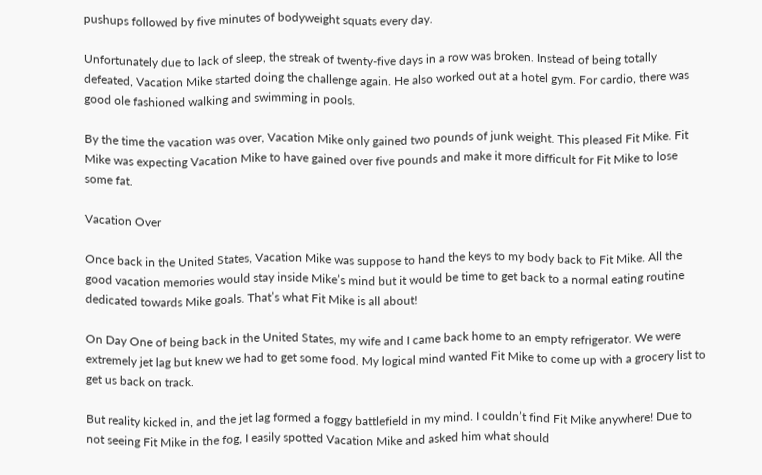pushups followed by five minutes of bodyweight squats every day.

Unfortunately due to lack of sleep, the streak of twenty-five days in a row was broken. Instead of being totally defeated, Vacation Mike started doing the challenge again. He also worked out at a hotel gym. For cardio, there was good ole fashioned walking and swimming in pools.

By the time the vacation was over, Vacation Mike only gained two pounds of junk weight. This pleased Fit Mike. Fit Mike was expecting Vacation Mike to have gained over five pounds and make it more difficult for Fit Mike to lose some fat.

Vacation Over

Once back in the United States, Vacation Mike was suppose to hand the keys to my body back to Fit Mike. All the good vacation memories would stay inside Mike’s mind but it would be time to get back to a normal eating routine dedicated towards Mike goals. That’s what Fit Mike is all about!

On Day One of being back in the United States, my wife and I came back home to an empty refrigerator. We were extremely jet lag but knew we had to get some food. My logical mind wanted Fit Mike to come up with a grocery list to get us back on track.

But reality kicked in, and the jet lag formed a foggy battlefield in my mind. I couldn’t find Fit Mike anywhere! Due to not seeing Fit Mike in the fog, I easily spotted Vacation Mike and asked him what should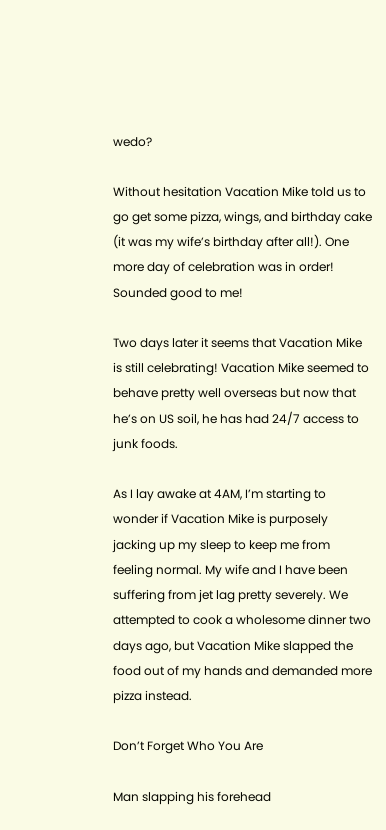wedo?

Without hesitation Vacation Mike told us to go get some pizza, wings, and birthday cake (it was my wife’s birthday after all!). One more day of celebration was in order! Sounded good to me!

Two days later it seems that Vacation Mike is still celebrating! Vacation Mike seemed to behave pretty well overseas but now that he’s on US soil, he has had 24/7 access to junk foods.

As I lay awake at 4AM, I’m starting to wonder if Vacation Mike is purposely jacking up my sleep to keep me from feeling normal. My wife and I have been suffering from jet lag pretty severely. We attempted to cook a wholesome dinner two days ago, but Vacation Mike slapped the food out of my hands and demanded more pizza instead.

Don’t Forget Who You Are

Man slapping his forehead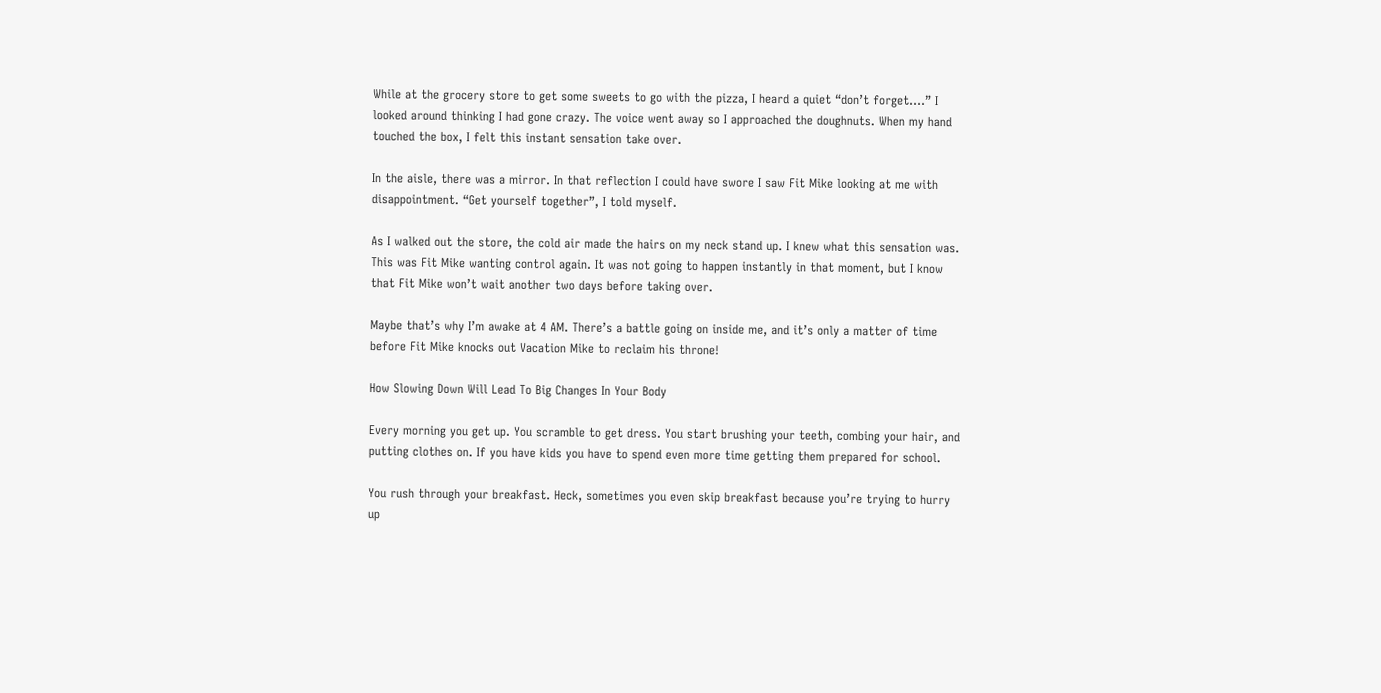While at the grocery store to get some sweets to go with the pizza, I heard a quiet “don’t forget….” I looked around thinking I had gone crazy. The voice went away so I approached the doughnuts. When my hand touched the box, I felt this instant sensation take over.

In the aisle, there was a mirror. In that reflection I could have swore I saw Fit Mike looking at me with disappointment. “Get yourself together”, I told myself.

As I walked out the store, the cold air made the hairs on my neck stand up. I knew what this sensation was. This was Fit Mike wanting control again. It was not going to happen instantly in that moment, but I know that Fit Mike won’t wait another two days before taking over.

Maybe that’s why I’m awake at 4 AM. There’s a battle going on inside me, and it’s only a matter of time before Fit Mike knocks out Vacation Mike to reclaim his throne!

How Slowing Down Will Lead To Big Changes In Your Body

Every morning you get up. You scramble to get dress. You start brushing your teeth, combing your hair, and putting clothes on. If you have kids you have to spend even more time getting them prepared for school.

You rush through your breakfast. Heck, sometimes you even skip breakfast because you’re trying to hurry up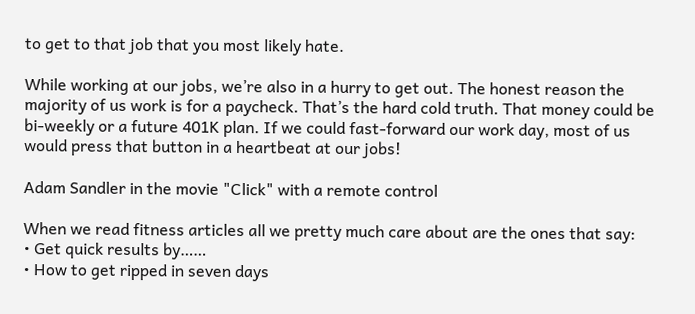to get to that job that you most likely hate.

While working at our jobs, we’re also in a hurry to get out. The honest reason the majority of us work is for a paycheck. That’s the hard cold truth. That money could be bi-weekly or a future 401K plan. If we could fast-forward our work day, most of us would press that button in a heartbeat at our jobs!

Adam Sandler in the movie "Click" with a remote control

When we read fitness articles all we pretty much care about are the ones that say:
• Get quick results by……
• How to get ripped in seven days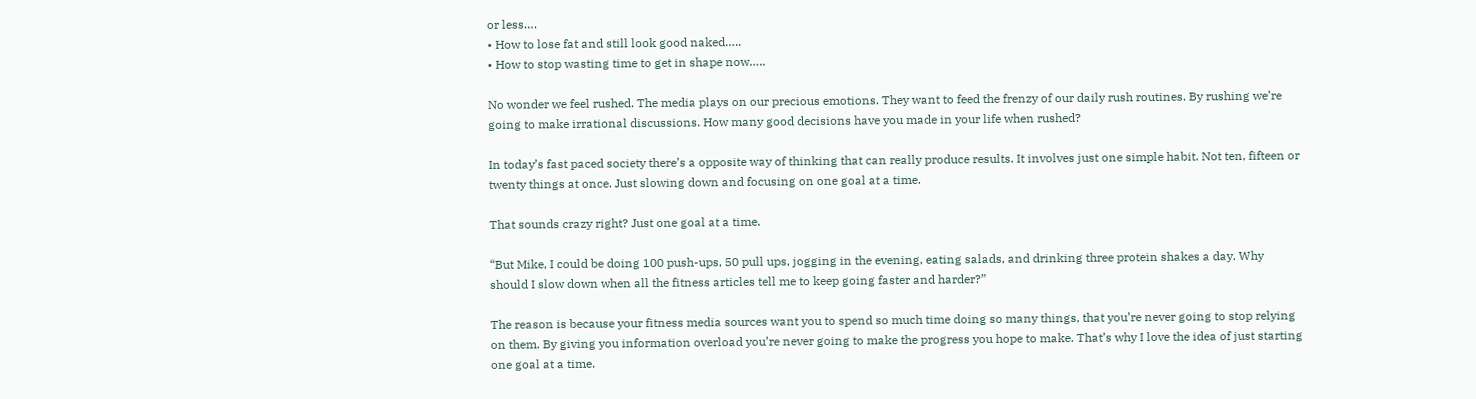or less….
• How to lose fat and still look good naked…..
• How to stop wasting time to get in shape now…..

No wonder we feel rushed. The media plays on our precious emotions. They want to feed the frenzy of our daily rush routines. By rushing we’re going to make irrational discussions. How many good decisions have you made in your life when rushed?

In today’s fast paced society there’s a opposite way of thinking that can really produce results. It involves just one simple habit. Not ten, fifteen or twenty things at once. Just slowing down and focusing on one goal at a time.

That sounds crazy right? Just one goal at a time.

“But Mike, I could be doing 100 push-ups, 50 pull ups, jogging in the evening, eating salads, and drinking three protein shakes a day. Why should I slow down when all the fitness articles tell me to keep going faster and harder?”

The reason is because your fitness media sources want you to spend so much time doing so many things, that you’re never going to stop relying on them. By giving you information overload you’re never going to make the progress you hope to make. That’s why I love the idea of just starting one goal at a time.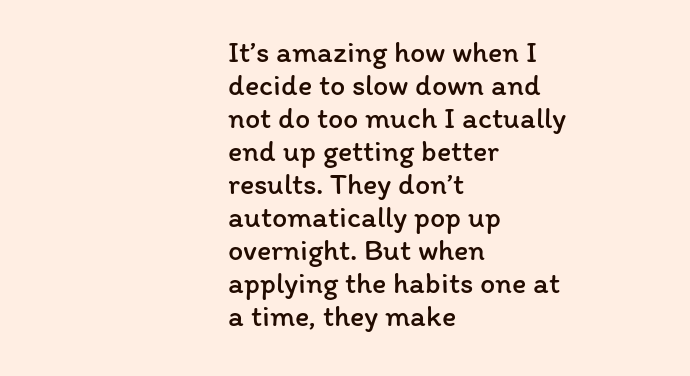It’s amazing how when I decide to slow down and not do too much I actually end up getting better results. They don’t automatically pop up overnight. But when applying the habits one at a time, they make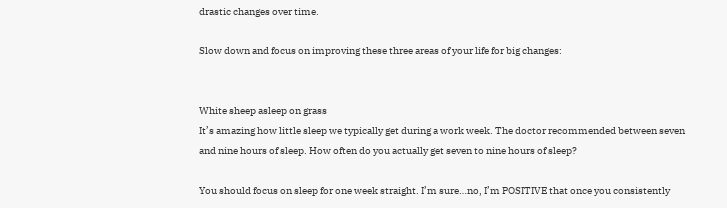drastic changes over time.

Slow down and focus on improving these three areas of your life for big changes:


White sheep asleep on grass
It’s amazing how little sleep we typically get during a work week. The doctor recommended between seven and nine hours of sleep. How often do you actually get seven to nine hours of sleep?

You should focus on sleep for one week straight. I’m sure…no, I’m POSITIVE that once you consistently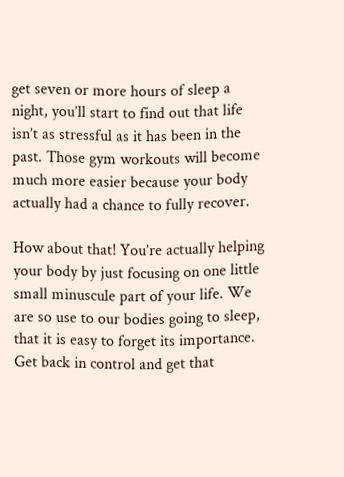get seven or more hours of sleep a night, you’ll start to find out that life isn’t as stressful as it has been in the past. Those gym workouts will become much more easier because your body actually had a chance to fully recover.

How about that! You’re actually helping your body by just focusing on one little small minuscule part of your life. We are so use to our bodies going to sleep, that it is easy to forget its importance. Get back in control and get that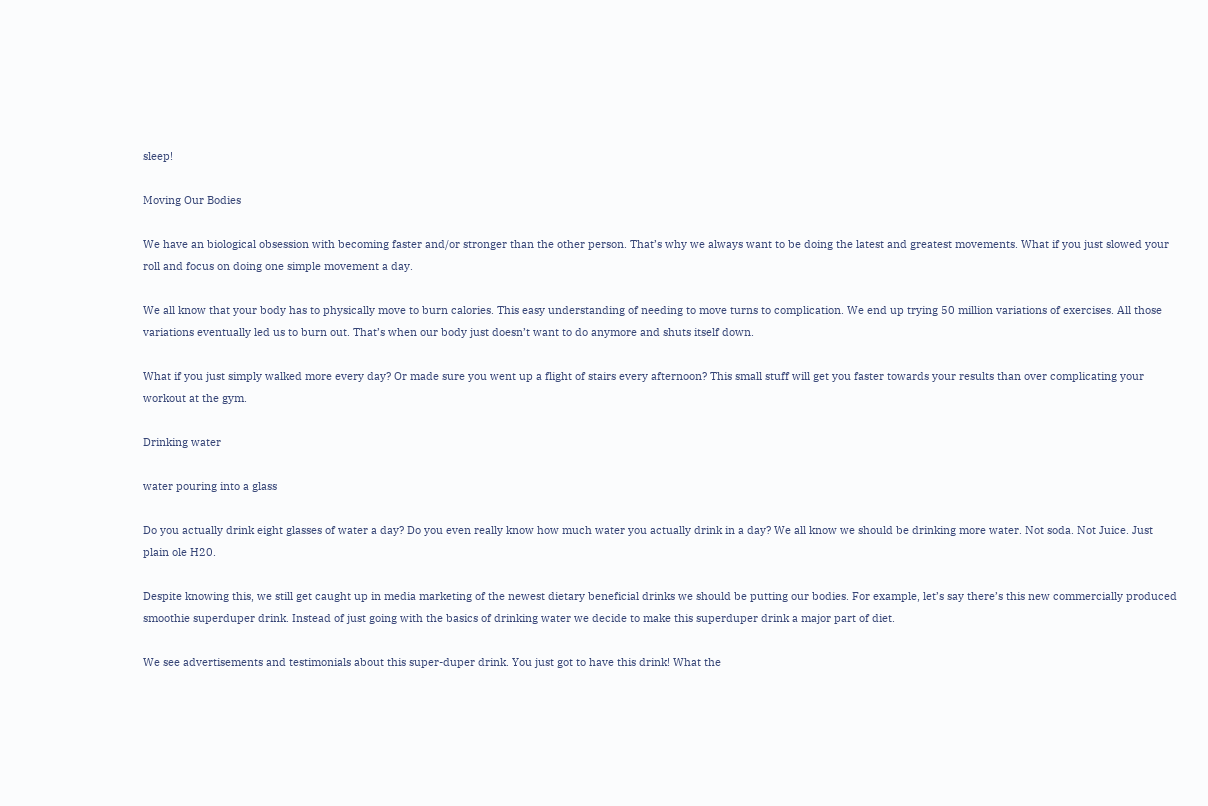sleep!

Moving Our Bodies

We have an biological obsession with becoming faster and/or stronger than the other person. That’s why we always want to be doing the latest and greatest movements. What if you just slowed your roll and focus on doing one simple movement a day.

We all know that your body has to physically move to burn calories. This easy understanding of needing to move turns to complication. We end up trying 50 million variations of exercises. All those variations eventually led us to burn out. That’s when our body just doesn’t want to do anymore and shuts itself down.

What if you just simply walked more every day? Or made sure you went up a flight of stairs every afternoon? This small stuff will get you faster towards your results than over complicating your workout at the gym.

Drinking water

water pouring into a glass

Do you actually drink eight glasses of water a day? Do you even really know how much water you actually drink in a day? We all know we should be drinking more water. Not soda. Not Juice. Just plain ole H20.

Despite knowing this, we still get caught up in media marketing of the newest dietary beneficial drinks we should be putting our bodies. For example, let’s say there’s this new commercially produced smoothie superduper drink. Instead of just going with the basics of drinking water we decide to make this superduper drink a major part of diet.

We see advertisements and testimonials about this super-duper drink. You just got to have this drink! What the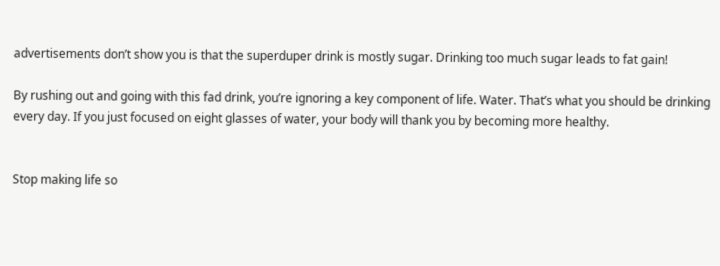advertisements don’t show you is that the superduper drink is mostly sugar. Drinking too much sugar leads to fat gain!

By rushing out and going with this fad drink, you’re ignoring a key component of life. Water. That’s what you should be drinking every day. If you just focused on eight glasses of water, your body will thank you by becoming more healthy.


Stop making life so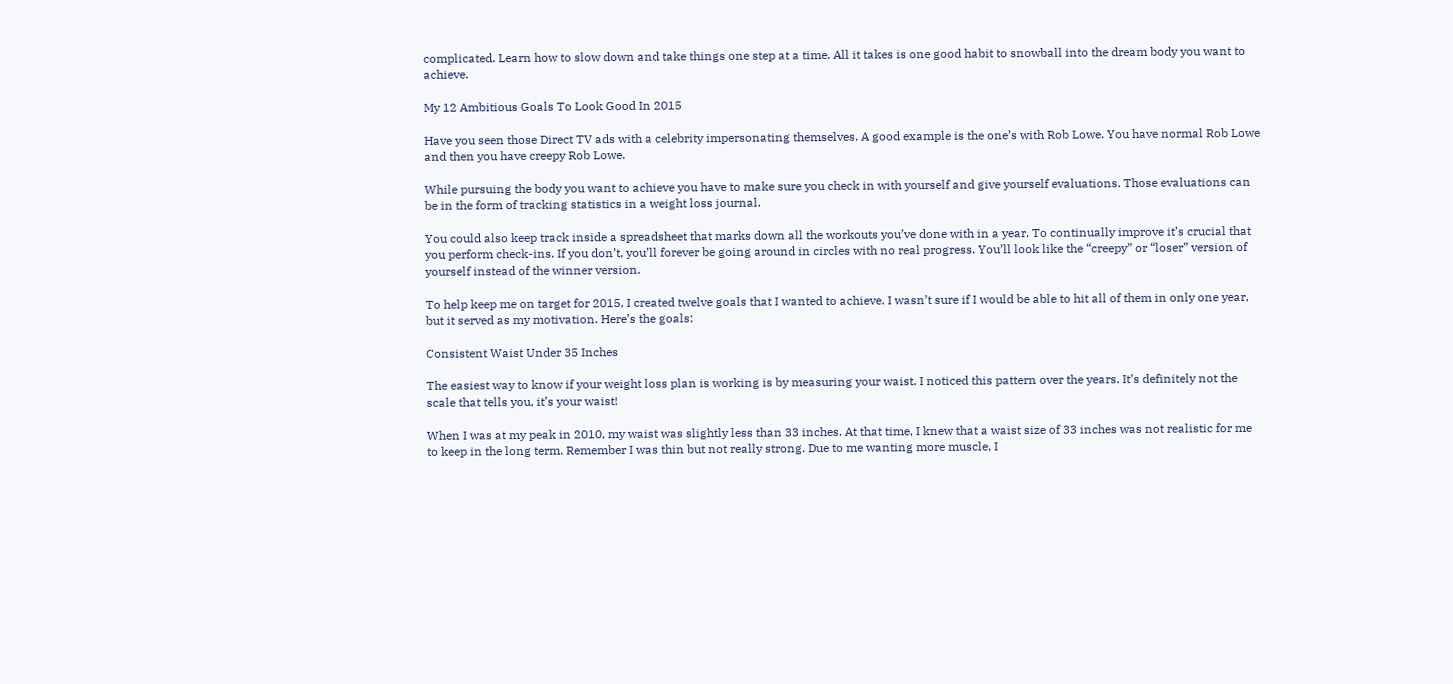complicated. Learn how to slow down and take things one step at a time. All it takes is one good habit to snowball into the dream body you want to achieve.

My 12 Ambitious Goals To Look Good In 2015

Have you seen those Direct TV ads with a celebrity impersonating themselves. A good example is the one’s with Rob Lowe. You have normal Rob Lowe and then you have creepy Rob Lowe.

While pursuing the body you want to achieve you have to make sure you check in with yourself and give yourself evaluations. Those evaluations can be in the form of tracking statistics in a weight loss journal.

You could also keep track inside a spreadsheet that marks down all the workouts you’ve done with in a year. To continually improve it’s crucial that you perform check-ins. If you don’t, you’ll forever be going around in circles with no real progress. You’ll look like the “creepy” or “loser” version of yourself instead of the winner version.

To help keep me on target for 2015, I created twelve goals that I wanted to achieve. I wasn’t sure if I would be able to hit all of them in only one year, but it served as my motivation. Here’s the goals:

Consistent Waist Under 35 Inches

The easiest way to know if your weight loss plan is working is by measuring your waist. I noticed this pattern over the years. It’s definitely not the scale that tells you, it’s your waist!

When I was at my peak in 2010, my waist was slightly less than 33 inches. At that time, I knew that a waist size of 33 inches was not realistic for me to keep in the long term. Remember I was thin but not really strong. Due to me wanting more muscle, I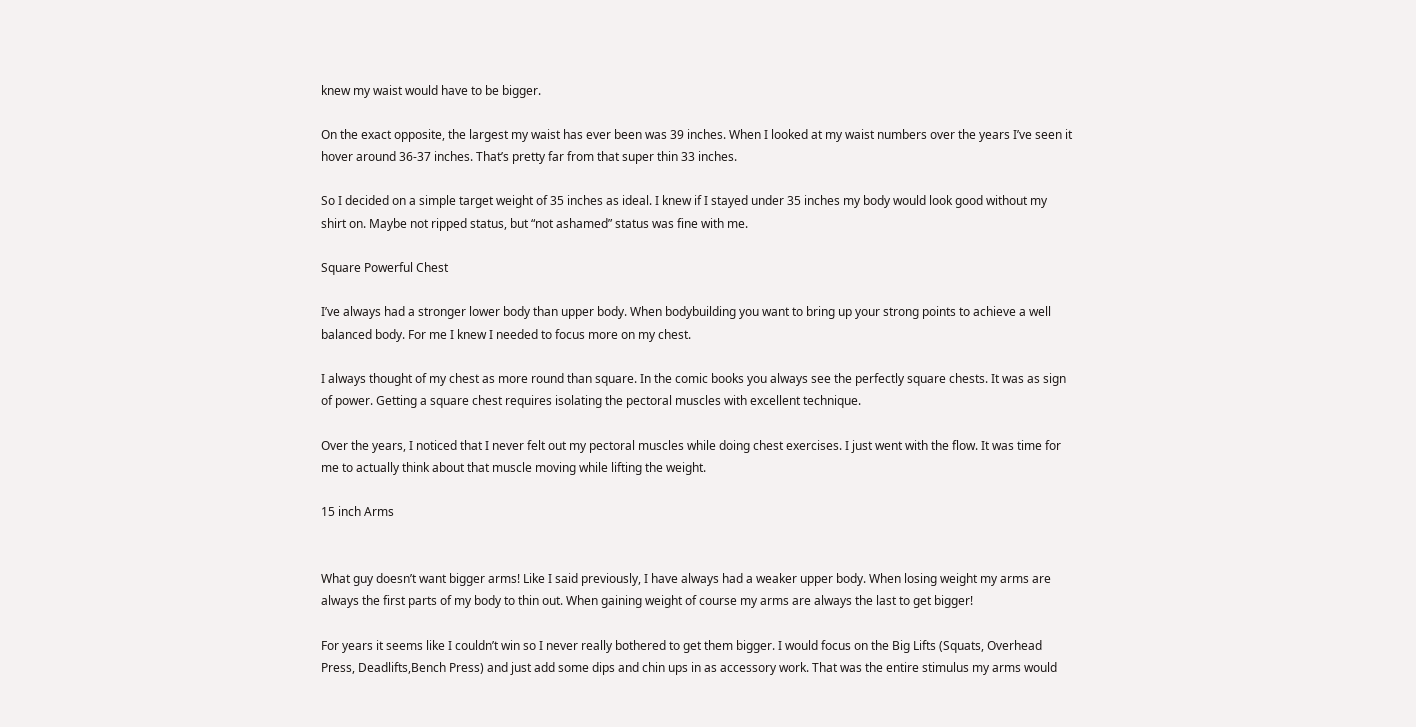knew my waist would have to be bigger.

On the exact opposite, the largest my waist has ever been was 39 inches. When I looked at my waist numbers over the years I’ve seen it hover around 36-37 inches. That’s pretty far from that super thin 33 inches.

So I decided on a simple target weight of 35 inches as ideal. I knew if I stayed under 35 inches my body would look good without my shirt on. Maybe not ripped status, but “not ashamed” status was fine with me.

Square Powerful Chest

I’ve always had a stronger lower body than upper body. When bodybuilding you want to bring up your strong points to achieve a well balanced body. For me I knew I needed to focus more on my chest.

I always thought of my chest as more round than square. In the comic books you always see the perfectly square chests. It was as sign of power. Getting a square chest requires isolating the pectoral muscles with excellent technique.

Over the years, I noticed that I never felt out my pectoral muscles while doing chest exercises. I just went with the flow. It was time for me to actually think about that muscle moving while lifting the weight.

15 inch Arms


What guy doesn’t want bigger arms! Like I said previously, I have always had a weaker upper body. When losing weight my arms are always the first parts of my body to thin out. When gaining weight of course my arms are always the last to get bigger!

For years it seems like I couldn’t win so I never really bothered to get them bigger. I would focus on the Big Lifts (Squats, Overhead Press, Deadlifts,Bench Press) and just add some dips and chin ups in as accessory work. That was the entire stimulus my arms would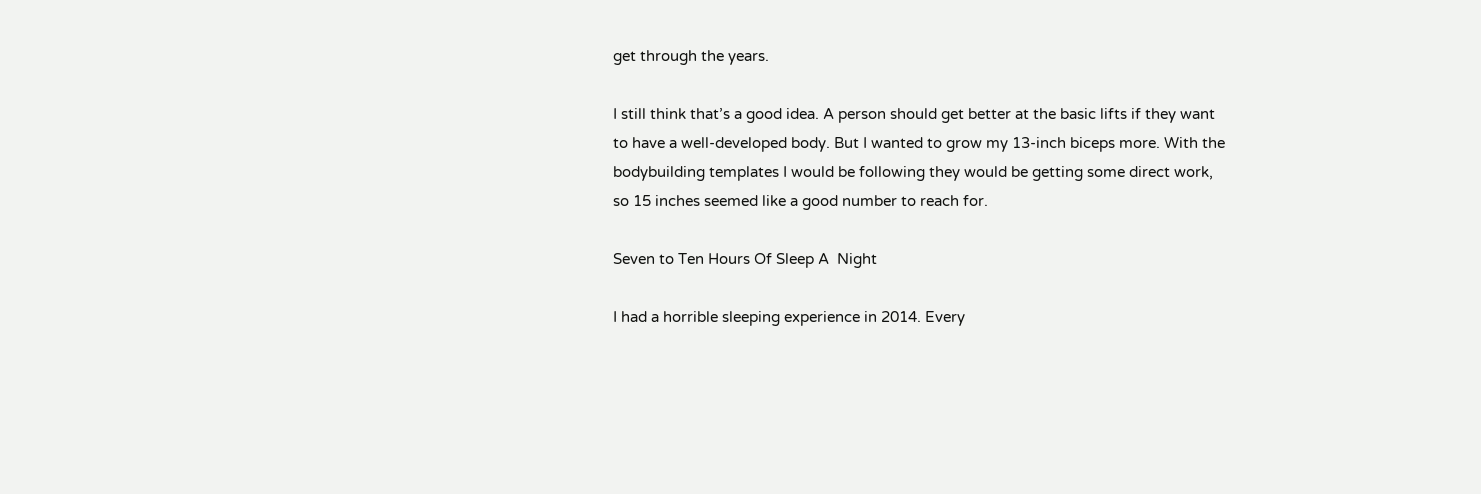get through the years.

I still think that’s a good idea. A person should get better at the basic lifts if they want to have a well-developed body. But I wanted to grow my 13-inch biceps more. With the bodybuilding templates I would be following they would be getting some direct work, so 15 inches seemed like a good number to reach for.

Seven to Ten Hours Of Sleep A  Night

I had a horrible sleeping experience in 2014. Every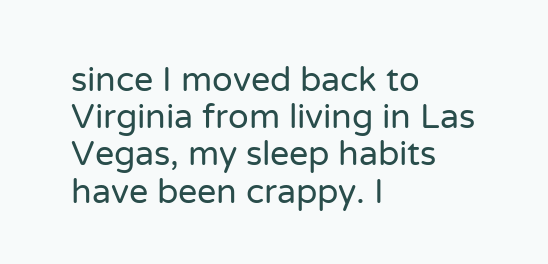since I moved back to Virginia from living in Las Vegas, my sleep habits have been crappy. I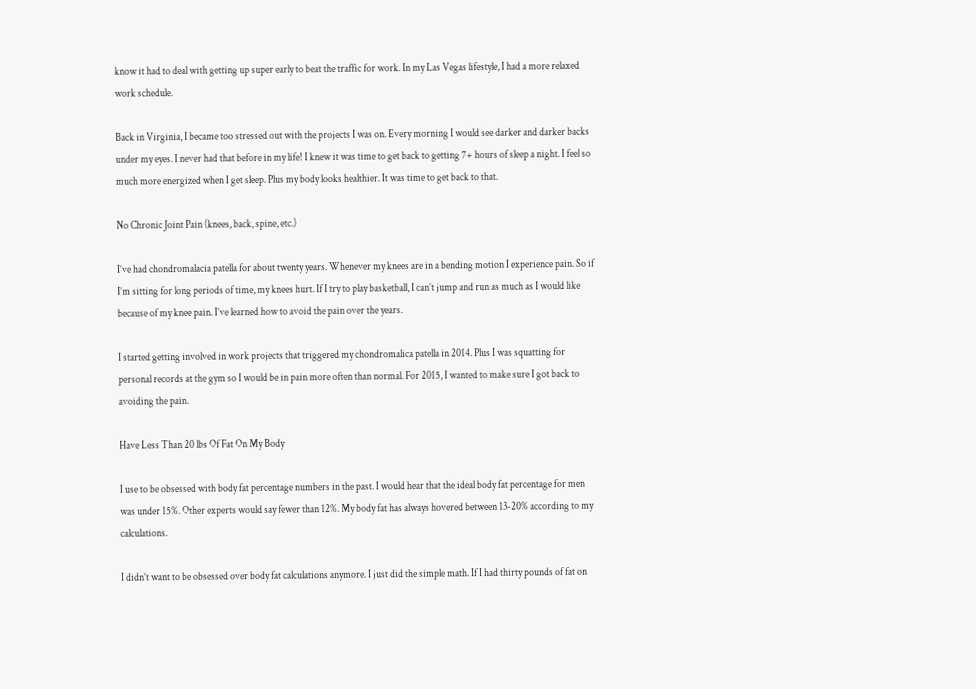know it had to deal with getting up super early to beat the traffic for work. In my Las Vegas lifestyle, I had a more relaxed work schedule.

Back in Virginia, I became too stressed out with the projects I was on. Every morning I would see darker and darker backs under my eyes. I never had that before in my life! I knew it was time to get back to getting 7+ hours of sleep a night. I feel so much more energized when I get sleep. Plus my body looks healthier. It was time to get back to that.

No Chronic Joint Pain (knees, back, spine, etc.)

I’ve had chondromalacia patella for about twenty years. Whenever my knees are in a bending motion I experience pain. So if I’m sitting for long periods of time, my knees hurt. If I try to play basketball, I can’t jump and run as much as I would like because of my knee pain. I’ve learned how to avoid the pain over the years.

I started getting involved in work projects that triggered my chondromalica patella in 2014. Plus I was squatting for personal records at the gym so I would be in pain more often than normal. For 2015, I wanted to make sure I got back to avoiding the pain.

Have Less Than 20 lbs Of Fat On My Body

I use to be obsessed with body fat percentage numbers in the past. I would hear that the ideal body fat percentage for men was under 15%. Other experts would say fewer than 12%. My body fat has always hovered between 13-20% according to my calculations.

I didn’t want to be obsessed over body fat calculations anymore. I just did the simple math. If I had thirty pounds of fat on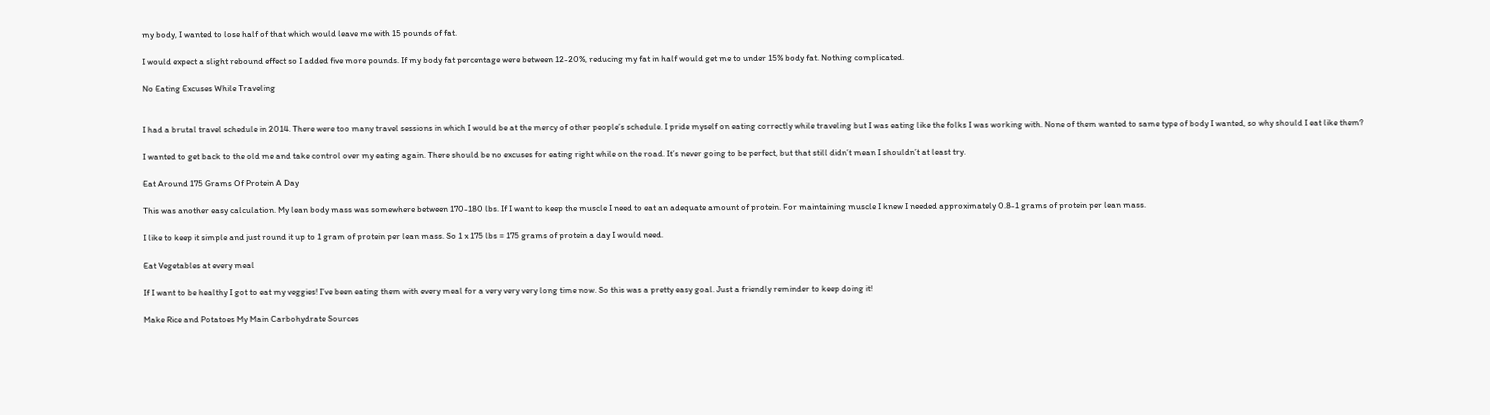my body, I wanted to lose half of that which would leave me with 15 pounds of fat.

I would expect a slight rebound effect so I added five more pounds. If my body fat percentage were between 12-20%, reducing my fat in half would get me to under 15% body fat. Nothing complicated.

No Eating Excuses While Traveling


I had a brutal travel schedule in 2014. There were too many travel sessions in which I would be at the mercy of other people’s schedule. I pride myself on eating correctly while traveling but I was eating like the folks I was working with. None of them wanted to same type of body I wanted, so why should I eat like them?

I wanted to get back to the old me and take control over my eating again. There should be no excuses for eating right while on the road. It’s never going to be perfect, but that still didn’t mean I shouldn’t at least try.

Eat Around 175 Grams Of Protein A Day

This was another easy calculation. My lean body mass was somewhere between 170-180 lbs. If I want to keep the muscle I need to eat an adequate amount of protein. For maintaining muscle I knew I needed approximately 0.8-1 grams of protein per lean mass.

I like to keep it simple and just round it up to 1 gram of protein per lean mass. So 1 x 175 lbs = 175 grams of protein a day I would need.

Eat Vegetables at every meal

If I want to be healthy I got to eat my veggies! I’ve been eating them with every meal for a very very very long time now. So this was a pretty easy goal. Just a friendly reminder to keep doing it!

Make Rice and Potatoes My Main Carbohydrate Sources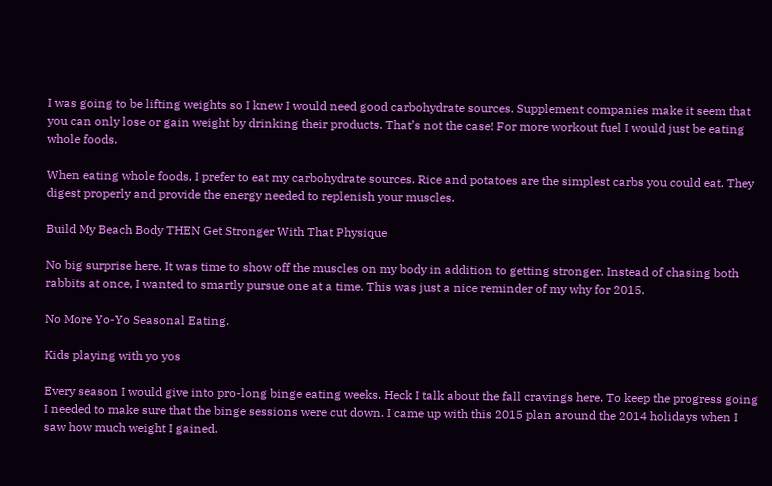I was going to be lifting weights so I knew I would need good carbohydrate sources. Supplement companies make it seem that you can only lose or gain weight by drinking their products. That’s not the case! For more workout fuel I would just be eating whole foods.

When eating whole foods, I prefer to eat my carbohydrate sources. Rice and potatoes are the simplest carbs you could eat. They digest properly and provide the energy needed to replenish your muscles.

Build My Beach Body THEN Get Stronger With That Physique

No big surprise here. It was time to show off the muscles on my body in addition to getting stronger. Instead of chasing both rabbits at once, I wanted to smartly pursue one at a time. This was just a nice reminder of my why for 2015.

No More Yo-Yo Seasonal Eating.

Kids playing with yo yos

Every season I would give into pro-long binge eating weeks. Heck I talk about the fall cravings here. To keep the progress going I needed to make sure that the binge sessions were cut down. I came up with this 2015 plan around the 2014 holidays when I saw how much weight I gained.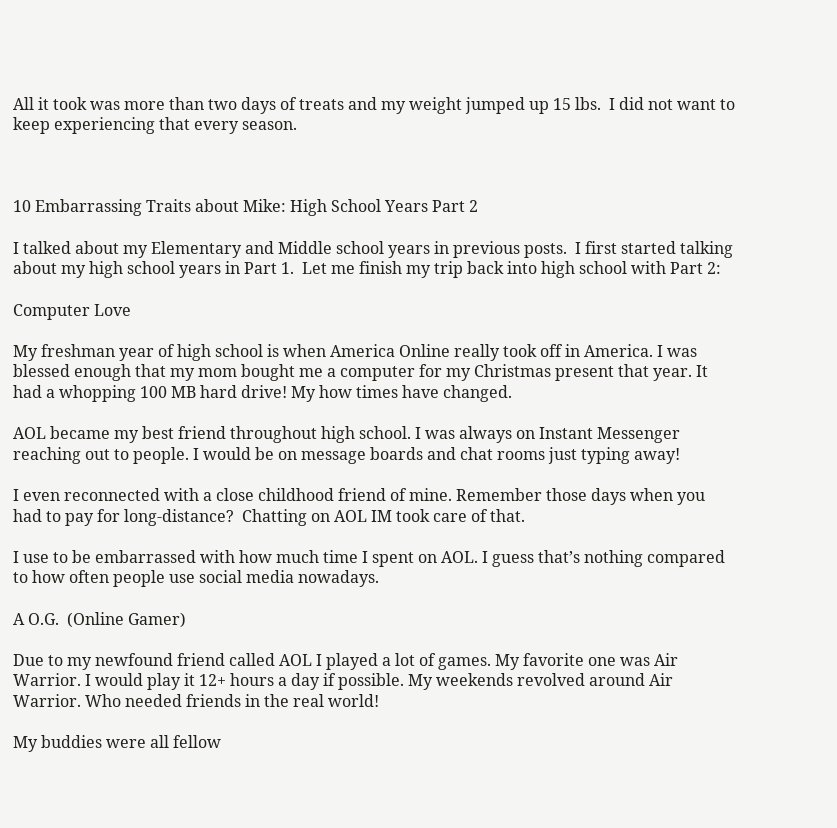All it took was more than two days of treats and my weight jumped up 15 lbs.  I did not want to keep experiencing that every season.



10 Embarrassing Traits about Mike: High School Years Part 2

I talked about my Elementary and Middle school years in previous posts.  I first started talking about my high school years in Part 1.  Let me finish my trip back into high school with Part 2:

Computer Love

My freshman year of high school is when America Online really took off in America. I was blessed enough that my mom bought me a computer for my Christmas present that year. It had a whopping 100 MB hard drive! My how times have changed.

AOL became my best friend throughout high school. I was always on Instant Messenger reaching out to people. I would be on message boards and chat rooms just typing away!

I even reconnected with a close childhood friend of mine. Remember those days when you had to pay for long-distance?  Chatting on AOL IM took care of that.

I use to be embarrassed with how much time I spent on AOL. I guess that’s nothing compared to how often people use social media nowadays.

A O.G.  (Online Gamer)

Due to my newfound friend called AOL I played a lot of games. My favorite one was Air Warrior. I would play it 12+ hours a day if possible. My weekends revolved around Air Warrior. Who needed friends in the real world!

My buddies were all fellow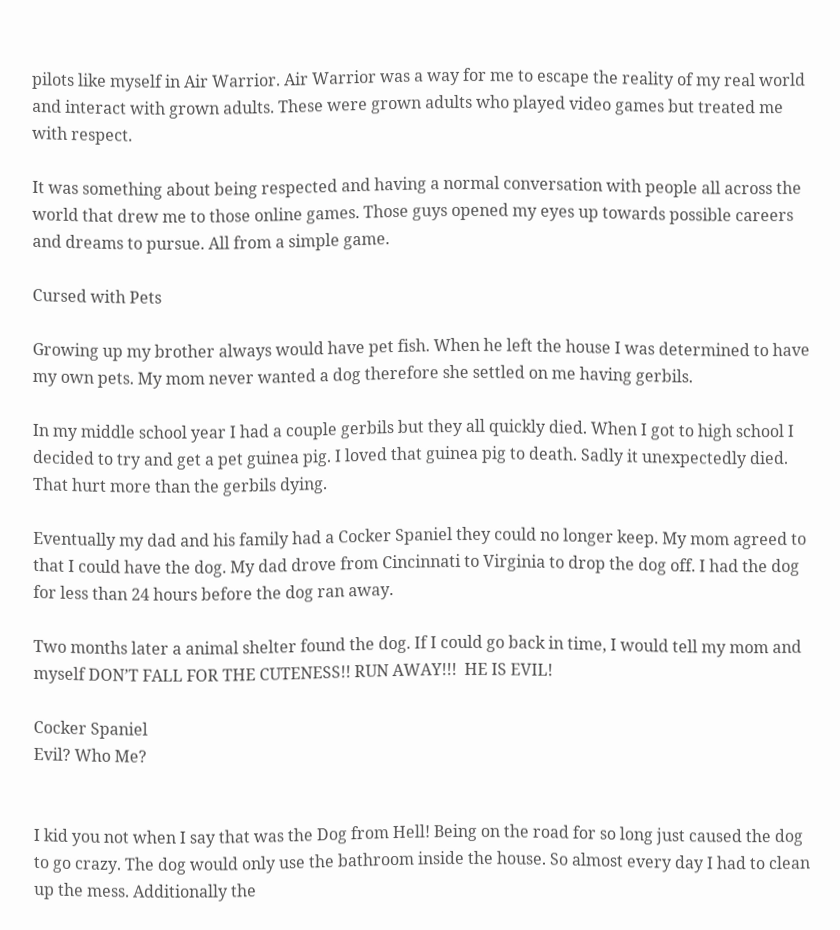pilots like myself in Air Warrior. Air Warrior was a way for me to escape the reality of my real world and interact with grown adults. These were grown adults who played video games but treated me with respect.

It was something about being respected and having a normal conversation with people all across the world that drew me to those online games. Those guys opened my eyes up towards possible careers and dreams to pursue. All from a simple game.

Cursed with Pets

Growing up my brother always would have pet fish. When he left the house I was determined to have my own pets. My mom never wanted a dog therefore she settled on me having gerbils.

In my middle school year I had a couple gerbils but they all quickly died. When I got to high school I decided to try and get a pet guinea pig. I loved that guinea pig to death. Sadly it unexpectedly died. That hurt more than the gerbils dying.

Eventually my dad and his family had a Cocker Spaniel they could no longer keep. My mom agreed to that I could have the dog. My dad drove from Cincinnati to Virginia to drop the dog off. I had the dog for less than 24 hours before the dog ran away.

Two months later a animal shelter found the dog. If I could go back in time, I would tell my mom and myself DON’T FALL FOR THE CUTENESS!! RUN AWAY!!!  HE IS EVIL!

Cocker Spaniel
Evil? Who Me?


I kid you not when I say that was the Dog from Hell! Being on the road for so long just caused the dog to go crazy. The dog would only use the bathroom inside the house. So almost every day I had to clean up the mess. Additionally the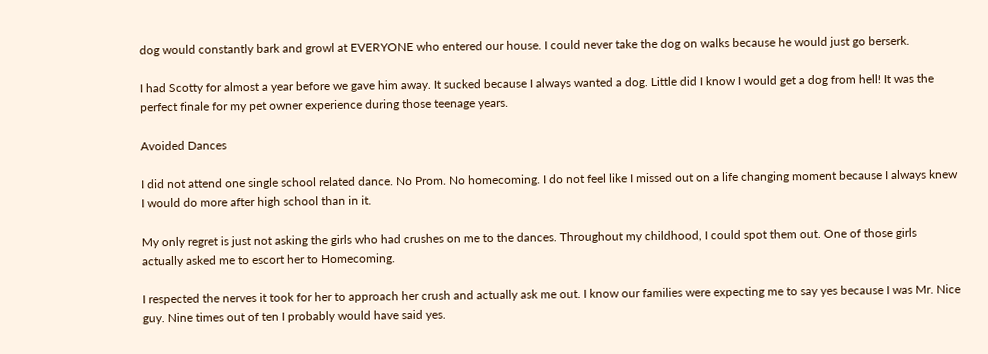dog would constantly bark and growl at EVERYONE who entered our house. I could never take the dog on walks because he would just go berserk.

I had Scotty for almost a year before we gave him away. It sucked because I always wanted a dog. Little did I know I would get a dog from hell! It was the perfect finale for my pet owner experience during those teenage years.

Avoided Dances

I did not attend one single school related dance. No Prom. No homecoming. I do not feel like I missed out on a life changing moment because I always knew I would do more after high school than in it.

My only regret is just not asking the girls who had crushes on me to the dances. Throughout my childhood, I could spot them out. One of those girls actually asked me to escort her to Homecoming.

I respected the nerves it took for her to approach her crush and actually ask me out. I know our families were expecting me to say yes because I was Mr. Nice guy. Nine times out of ten I probably would have said yes.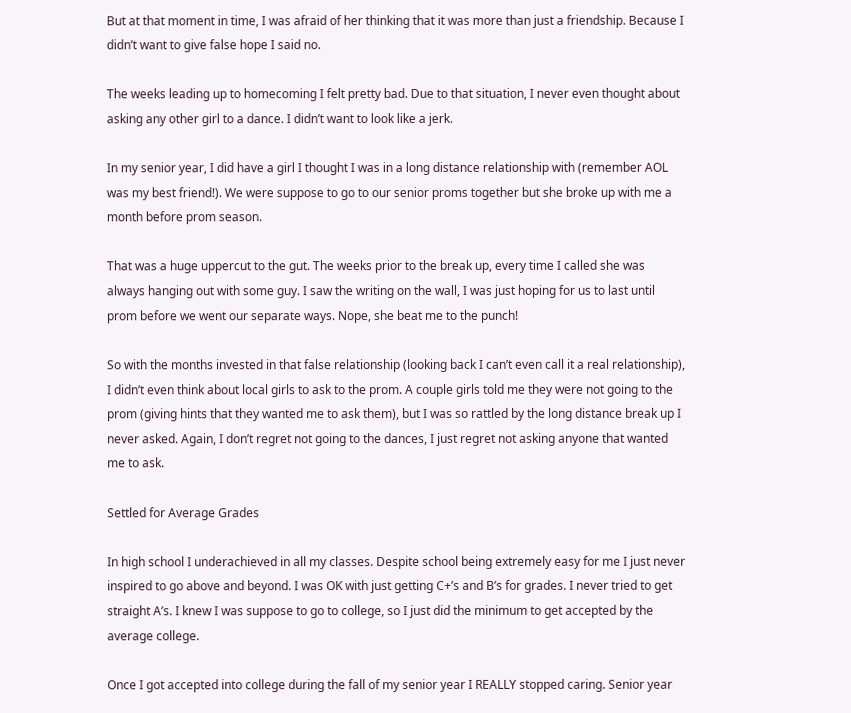But at that moment in time, I was afraid of her thinking that it was more than just a friendship. Because I didn’t want to give false hope I said no.

The weeks leading up to homecoming I felt pretty bad. Due to that situation, I never even thought about asking any other girl to a dance. I didn’t want to look like a jerk.

In my senior year, I did have a girl I thought I was in a long distance relationship with (remember AOL was my best friend!). We were suppose to go to our senior proms together but she broke up with me a month before prom season.

That was a huge uppercut to the gut. The weeks prior to the break up, every time I called she was always hanging out with some guy. I saw the writing on the wall, I was just hoping for us to last until prom before we went our separate ways. Nope, she beat me to the punch!

So with the months invested in that false relationship (looking back I can’t even call it a real relationship), I didn’t even think about local girls to ask to the prom. A couple girls told me they were not going to the prom (giving hints that they wanted me to ask them), but I was so rattled by the long distance break up I never asked. Again, I don’t regret not going to the dances, I just regret not asking anyone that wanted me to ask.

Settled for Average Grades

In high school I underachieved in all my classes. Despite school being extremely easy for me I just never inspired to go above and beyond. I was OK with just getting C+’s and B’s for grades. I never tried to get straight A’s. I knew I was suppose to go to college, so I just did the minimum to get accepted by the average college.

Once I got accepted into college during the fall of my senior year I REALLY stopped caring. Senior year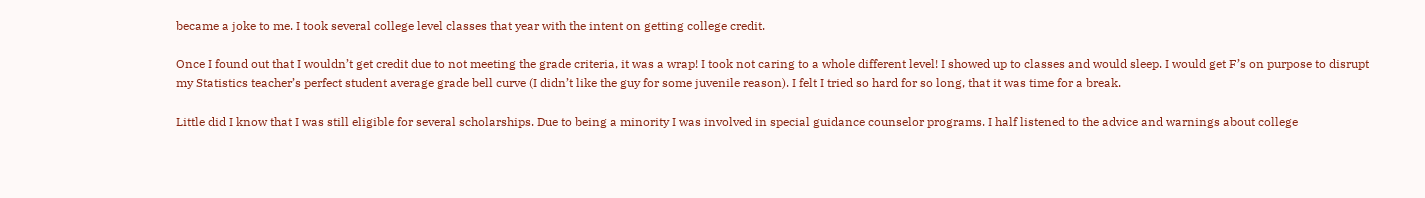became a joke to me. I took several college level classes that year with the intent on getting college credit.

Once I found out that I wouldn’t get credit due to not meeting the grade criteria, it was a wrap! I took not caring to a whole different level! I showed up to classes and would sleep. I would get F’s on purpose to disrupt my Statistics teacher’s perfect student average grade bell curve (I didn’t like the guy for some juvenile reason). I felt I tried so hard for so long, that it was time for a break.

Little did I know that I was still eligible for several scholarships. Due to being a minority I was involved in special guidance counselor programs. I half listened to the advice and warnings about college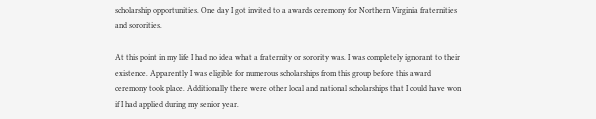scholarship opportunities. One day I got invited to a awards ceremony for Northern Virginia fraternities and sororities.

At this point in my life I had no idea what a fraternity or sorority was. I was completely ignorant to their existence. Apparently I was eligible for numerous scholarships from this group before this award ceremony took place. Additionally there were other local and national scholarships that I could have won if I had applied during my senior year.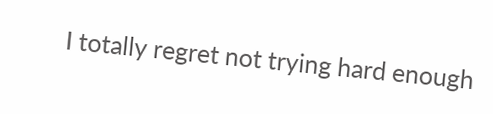I totally regret not trying hard enough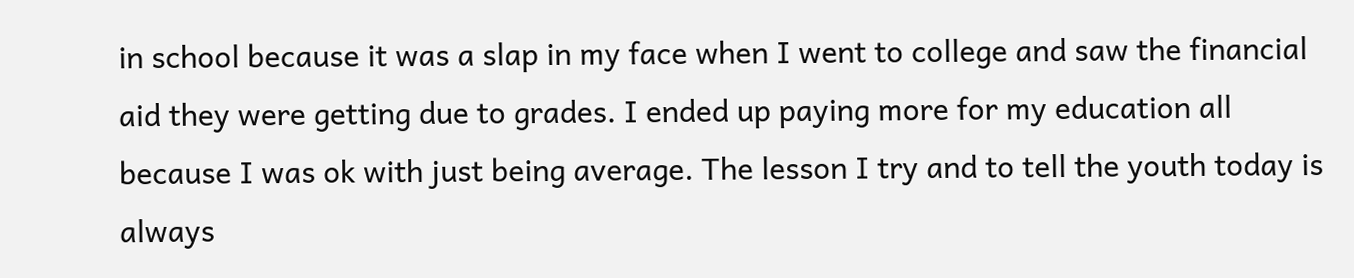in school because it was a slap in my face when I went to college and saw the financial aid they were getting due to grades. I ended up paying more for my education all because I was ok with just being average. The lesson I try and to tell the youth today is always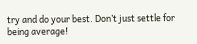try and do your best. Don’t just settle for being average!